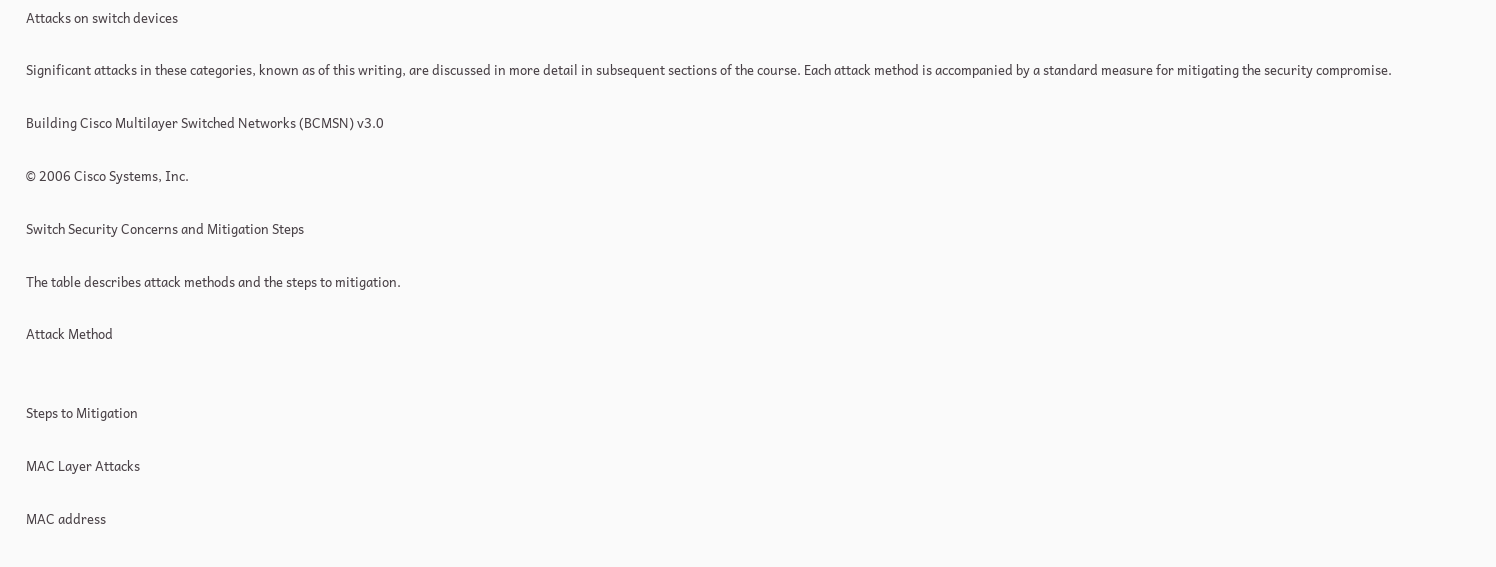Attacks on switch devices

Significant attacks in these categories, known as of this writing, are discussed in more detail in subsequent sections of the course. Each attack method is accompanied by a standard measure for mitigating the security compromise.

Building Cisco Multilayer Switched Networks (BCMSN) v3.0

© 2006 Cisco Systems, Inc.

Switch Security Concerns and Mitigation Steps

The table describes attack methods and the steps to mitigation.

Attack Method


Steps to Mitigation

MAC Layer Attacks

MAC address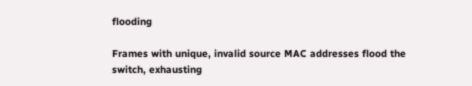flooding

Frames with unique, invalid source MAC addresses flood the switch, exhausting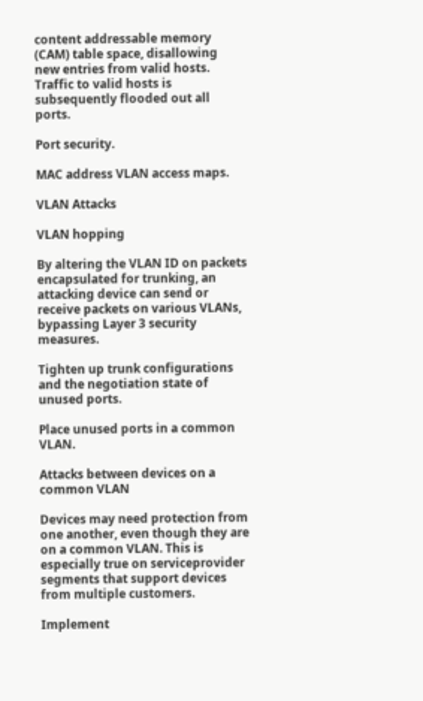content addressable memory (CAM) table space, disallowing new entries from valid hosts. Traffic to valid hosts is subsequently flooded out all ports.

Port security.

MAC address VLAN access maps.

VLAN Attacks

VLAN hopping

By altering the VLAN ID on packets encapsulated for trunking, an attacking device can send or receive packets on various VLANs, bypassing Layer 3 security measures.

Tighten up trunk configurations and the negotiation state of unused ports.

Place unused ports in a common VLAN.

Attacks between devices on a common VLAN

Devices may need protection from one another, even though they are on a common VLAN. This is especially true on serviceprovider segments that support devices from multiple customers.

Implement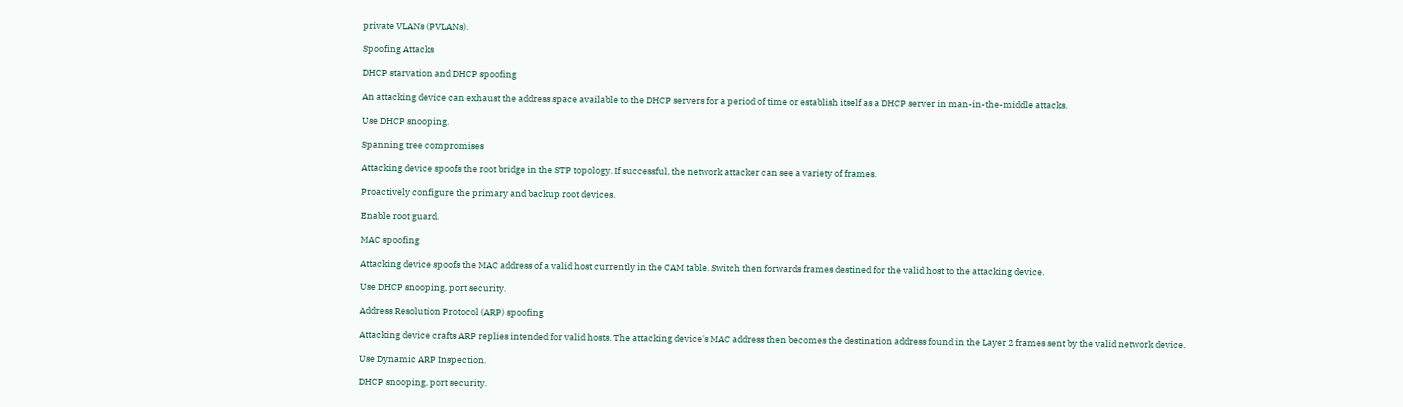private VLANs (PVLANs).

Spoofing Attacks

DHCP starvation and DHCP spoofing

An attacking device can exhaust the address space available to the DHCP servers for a period of time or establish itself as a DHCP server in man-in-the-middle attacks.

Use DHCP snooping.

Spanning tree compromises

Attacking device spoofs the root bridge in the STP topology. If successful, the network attacker can see a variety of frames.

Proactively configure the primary and backup root devices.

Enable root guard.

MAC spoofing

Attacking device spoofs the MAC address of a valid host currently in the CAM table. Switch then forwards frames destined for the valid host to the attacking device.

Use DHCP snooping, port security.

Address Resolution Protocol (ARP) spoofing

Attacking device crafts ARP replies intended for valid hosts. The attacking device's MAC address then becomes the destination address found in the Layer 2 frames sent by the valid network device.

Use Dynamic ARP Inspection.

DHCP snooping, port security.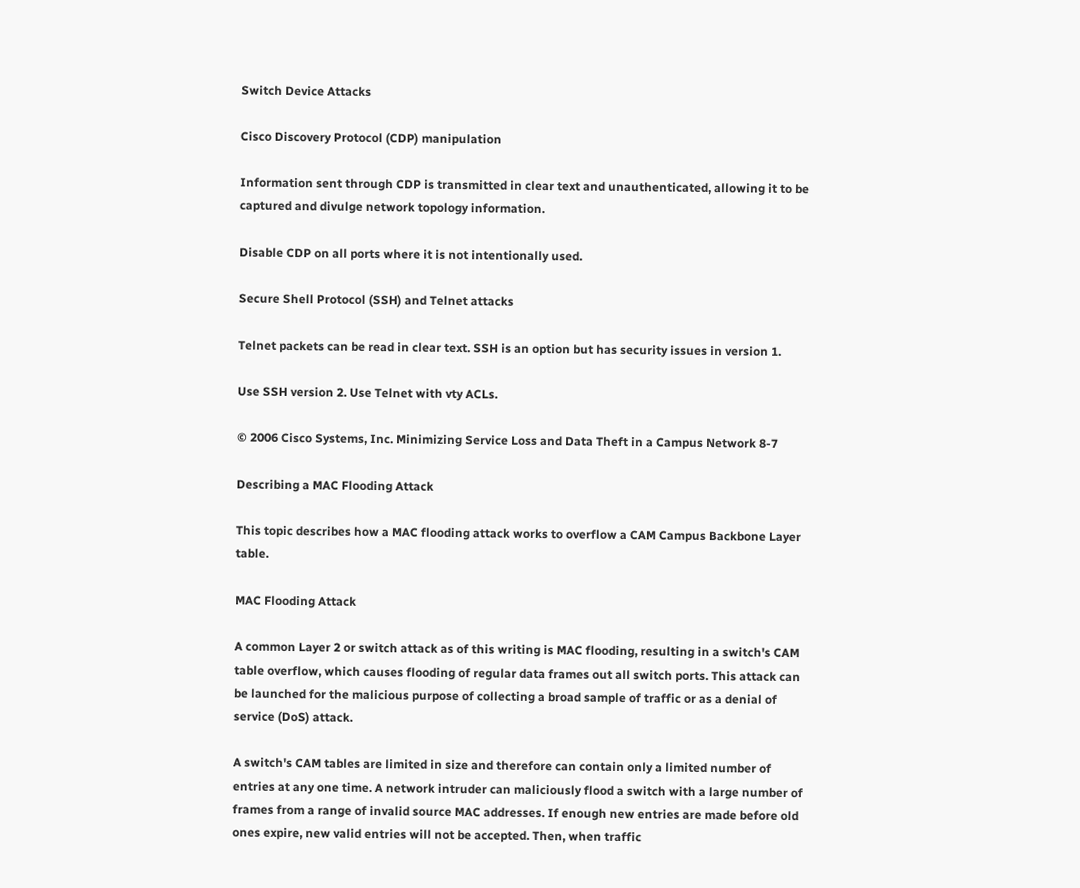Switch Device Attacks

Cisco Discovery Protocol (CDP) manipulation

Information sent through CDP is transmitted in clear text and unauthenticated, allowing it to be captured and divulge network topology information.

Disable CDP on all ports where it is not intentionally used.

Secure Shell Protocol (SSH) and Telnet attacks

Telnet packets can be read in clear text. SSH is an option but has security issues in version 1.

Use SSH version 2. Use Telnet with vty ACLs.

© 2006 Cisco Systems, Inc. Minimizing Service Loss and Data Theft in a Campus Network 8-7

Describing a MAC Flooding Attack

This topic describes how a MAC flooding attack works to overflow a CAM Campus Backbone Layer table.

MAC Flooding Attack

A common Layer 2 or switch attack as of this writing is MAC flooding, resulting in a switch's CAM table overflow, which causes flooding of regular data frames out all switch ports. This attack can be launched for the malicious purpose of collecting a broad sample of traffic or as a denial of service (DoS) attack.

A switch's CAM tables are limited in size and therefore can contain only a limited number of entries at any one time. A network intruder can maliciously flood a switch with a large number of frames from a range of invalid source MAC addresses. If enough new entries are made before old ones expire, new valid entries will not be accepted. Then, when traffic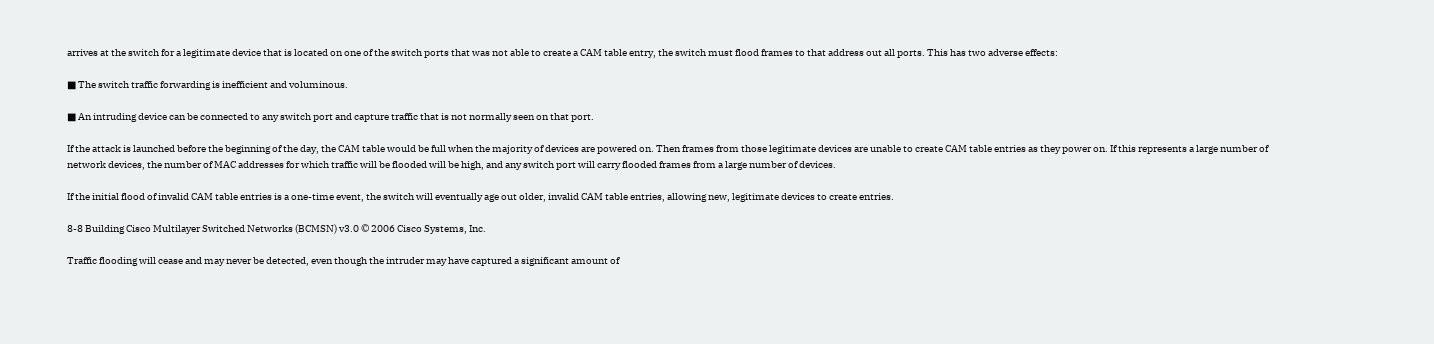arrives at the switch for a legitimate device that is located on one of the switch ports that was not able to create a CAM table entry, the switch must flood frames to that address out all ports. This has two adverse effects:

■ The switch traffic forwarding is inefficient and voluminous.

■ An intruding device can be connected to any switch port and capture traffic that is not normally seen on that port.

If the attack is launched before the beginning of the day, the CAM table would be full when the majority of devices are powered on. Then frames from those legitimate devices are unable to create CAM table entries as they power on. If this represents a large number of network devices, the number of MAC addresses for which traffic will be flooded will be high, and any switch port will carry flooded frames from a large number of devices.

If the initial flood of invalid CAM table entries is a one-time event, the switch will eventually age out older, invalid CAM table entries, allowing new, legitimate devices to create entries.

8-8 Building Cisco Multilayer Switched Networks (BCMSN) v3.0 © 2006 Cisco Systems, Inc.

Traffic flooding will cease and may never be detected, even though the intruder may have captured a significant amount of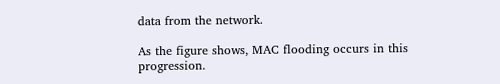data from the network.

As the figure shows, MAC flooding occurs in this progression.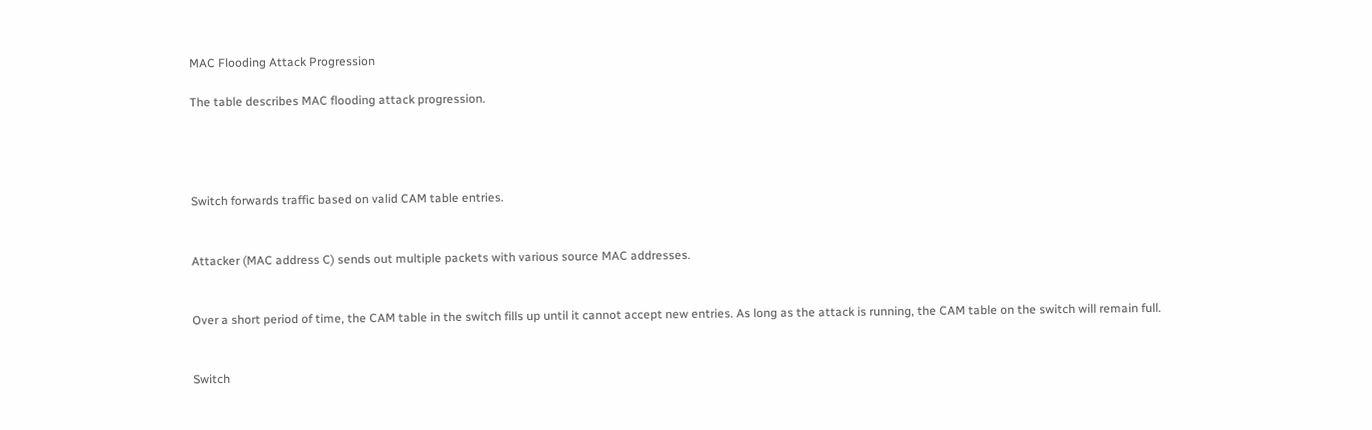MAC Flooding Attack Progression

The table describes MAC flooding attack progression.




Switch forwards traffic based on valid CAM table entries.


Attacker (MAC address C) sends out multiple packets with various source MAC addresses.


Over a short period of time, the CAM table in the switch fills up until it cannot accept new entries. As long as the attack is running, the CAM table on the switch will remain full.


Switch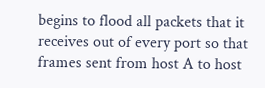begins to flood all packets that it receives out of every port so that frames sent from host A to host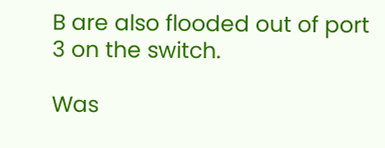B are also flooded out of port 3 on the switch.

Was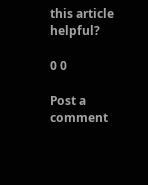this article helpful?

0 0

Post a comment